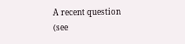A recent question (see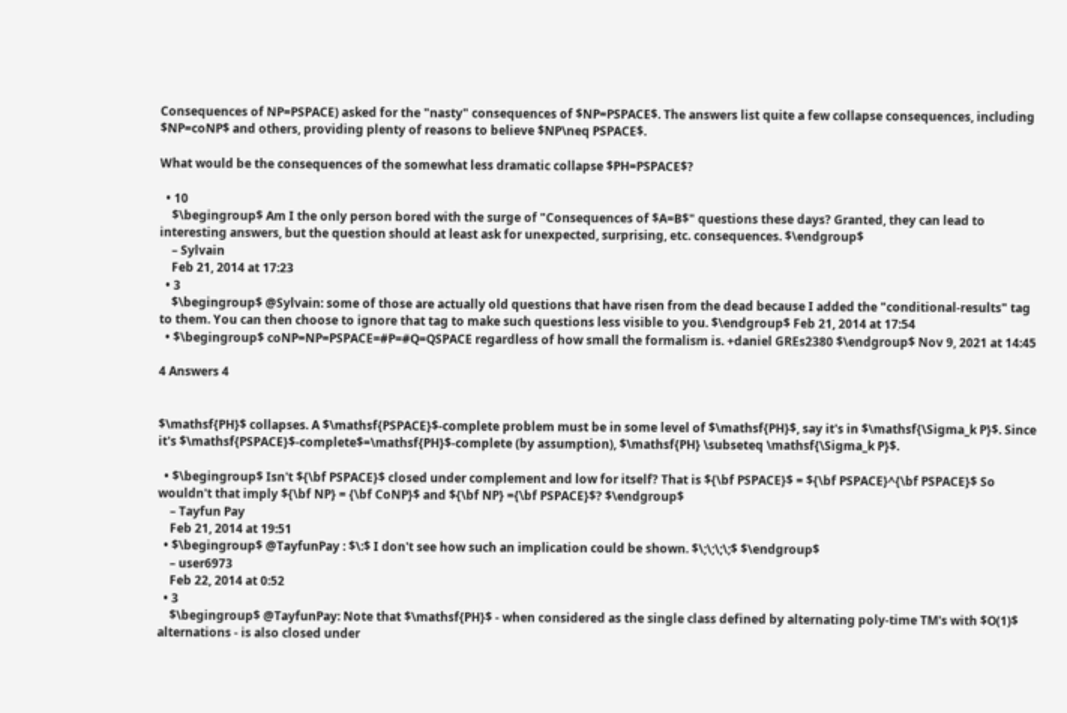Consequences of NP=PSPACE) asked for the "nasty" consequences of $NP=PSPACE$. The answers list quite a few collapse consequences, including $NP=coNP$ and others, providing plenty of reasons to believe $NP\neq PSPACE$.

What would be the consequences of the somewhat less dramatic collapse $PH=PSPACE$?

  • 10
    $\begingroup$ Am I the only person bored with the surge of "Consequences of $A=B$" questions these days? Granted, they can lead to interesting answers, but the question should at least ask for unexpected, surprising, etc. consequences. $\endgroup$
    – Sylvain
    Feb 21, 2014 at 17:23
  • 3
    $\begingroup$ @Sylvain: some of those are actually old questions that have risen from the dead because I added the "conditional-results" tag to them. You can then choose to ignore that tag to make such questions less visible to you. $\endgroup$ Feb 21, 2014 at 17:54
  • $\begingroup$ coNP=NP=PSPACE=#P=#Q=QSPACE regardless of how small the formalism is. +daniel GREs2380 $\endgroup$ Nov 9, 2021 at 14:45

4 Answers 4


$\mathsf{PH}$ collapses. A $\mathsf{PSPACE}$-complete problem must be in some level of $\mathsf{PH}$, say it's in $\mathsf{\Sigma_k P}$. Since it's $\mathsf{PSPACE}$-complete$=\mathsf{PH}$-complete (by assumption), $\mathsf{PH} \subseteq \mathsf{\Sigma_k P}$.

  • $\begingroup$ Isn't ${\bf PSPACE}$ closed under complement and low for itself? That is ${\bf PSPACE}$ = ${\bf PSPACE}^{\bf PSPACE}$ So wouldn't that imply ${\bf NP} = {\bf CoNP}$ and ${\bf NP} ={\bf PSPACE}$? $\endgroup$
    – Tayfun Pay
    Feb 21, 2014 at 19:51
  • $\begingroup$ @TayfunPay : $\:$ I don't see how such an implication could be shown. $\;\;\;\;$ $\endgroup$
    – user6973
    Feb 22, 2014 at 0:52
  • 3
    $\begingroup$ @TayfunPay: Note that $\mathsf{PH}$ - when considered as the single class defined by alternating poly-time TM's with $O(1)$ alternations - is also closed under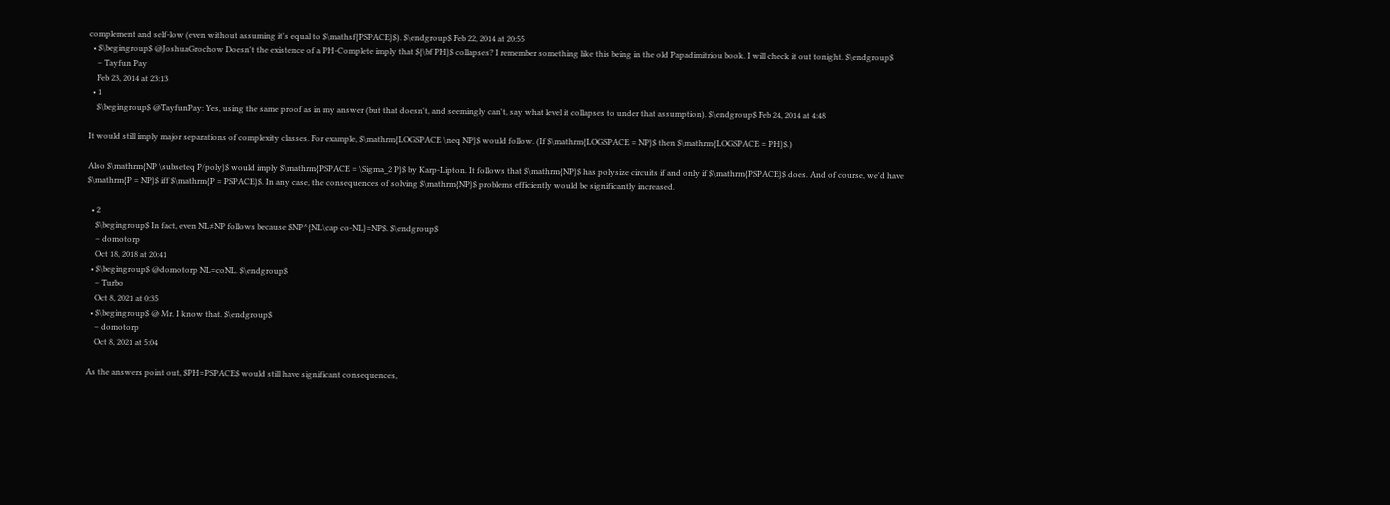complement and self-low (even without assuming it's equal to $\mathsf{PSPACE}$). $\endgroup$ Feb 22, 2014 at 20:55
  • $\begingroup$ @JoshuaGrochow Doesn't the existence of a PH-Complete imply that ${\bf PH}$ collapses? I remember something like this being in the old Papadimitriou book. I will check it out tonight. $\endgroup$
    – Tayfun Pay
    Feb 23, 2014 at 23:13
  • 1
    $\begingroup$ @TayfunPay: Yes, using the same proof as in my answer (but that doesn't, and seemingly can't, say what level it collapses to under that assumption). $\endgroup$ Feb 24, 2014 at 4:48

It would still imply major separations of complexity classes. For example, $\mathrm{LOGSPACE \neq NP}$ would follow. (If $\mathrm{LOGSPACE = NP}$ then $\mathrm{LOGSPACE = PH}$.)

Also $\mathrm{NP \subseteq P/poly}$ would imply $\mathrm{PSPACE = \Sigma_2 P}$ by Karp-Lipton. It follows that $\mathrm{NP}$ has polysize circuits if and only if $\mathrm{PSPACE}$ does. And of course, we'd have $\mathrm{P = NP}$ iff $\mathrm{P = PSPACE}$. In any case, the consequences of solving $\mathrm{NP}$ problems efficiently would be significantly increased.

  • 2
    $\begingroup$ In fact, even NL≠NP follows because $NP^{NL\cap co-NL}=NP$. $\endgroup$
    – domotorp
    Oct 18, 2018 at 20:41
  • $\begingroup$ @domotorp NL=coNL. $\endgroup$
    – Turbo
    Oct 8, 2021 at 0:35
  • $\begingroup$ @ Mr. I know that. $\endgroup$
    – domotorp
    Oct 8, 2021 at 5:04

As the answers point out, $PH=PSPACE$ would still have significant consequences,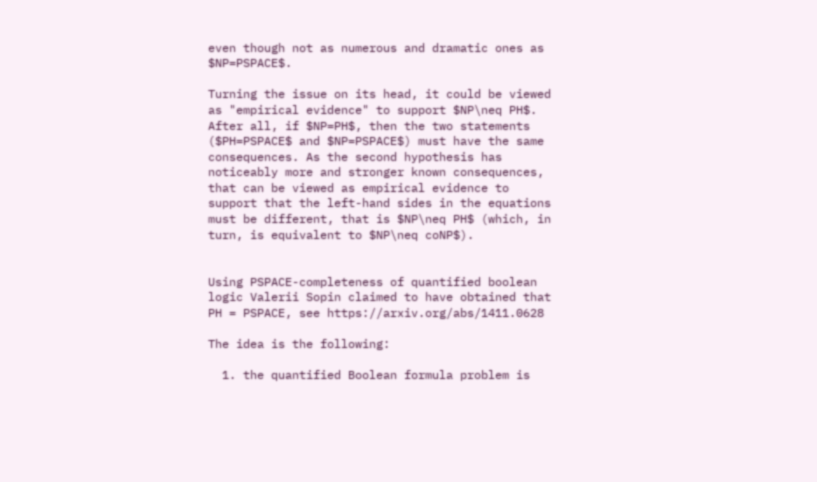even though not as numerous and dramatic ones as $NP=PSPACE$.

Turning the issue on its head, it could be viewed as "empirical evidence" to support $NP\neq PH$. After all, if $NP=PH$, then the two statements ($PH=PSPACE$ and $NP=PSPACE$) must have the same consequences. As the second hypothesis has noticeably more and stronger known consequences, that can be viewed as empirical evidence to support that the left-hand sides in the equations must be different, that is $NP\neq PH$ (which, in turn, is equivalent to $NP\neq coNP$).


Using PSPACE-completeness of quantified boolean logic Valerii Sopin claimed to have obtained that PH = PSPACE, see https://arxiv.org/abs/1411.0628

The idea is the following:

  1. the quantified Boolean formula problem is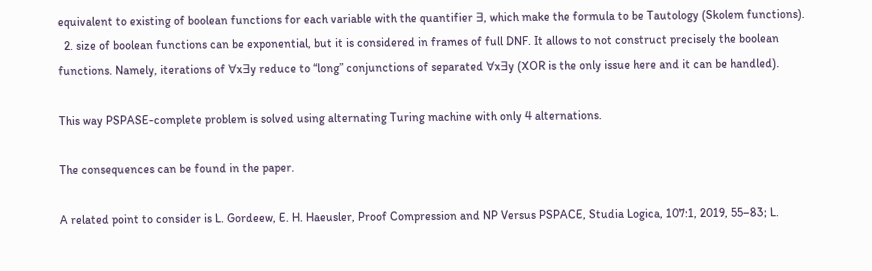equivalent to existing of boolean functions for each variable with the quantifier ∃, which make the formula to be Tautology (Skolem functions).
  2. size of boolean functions can be exponential, but it is considered in frames of full DNF. It allows to not construct precisely the boolean functions. Namely, iterations of ∀x∃y reduce to “long” conjunctions of separated ∀x∃y (XOR is the only issue here and it can be handled).

This way PSPASE-complete problem is solved using alternating Turing machine with only 4 alternations.

The consequences can be found in the paper.

A related point to consider is L. Gordeew, E. H. Haeusler, Proof Compression and NP Versus PSPACE, Studia Logica, 107:1, 2019, 55–83; L.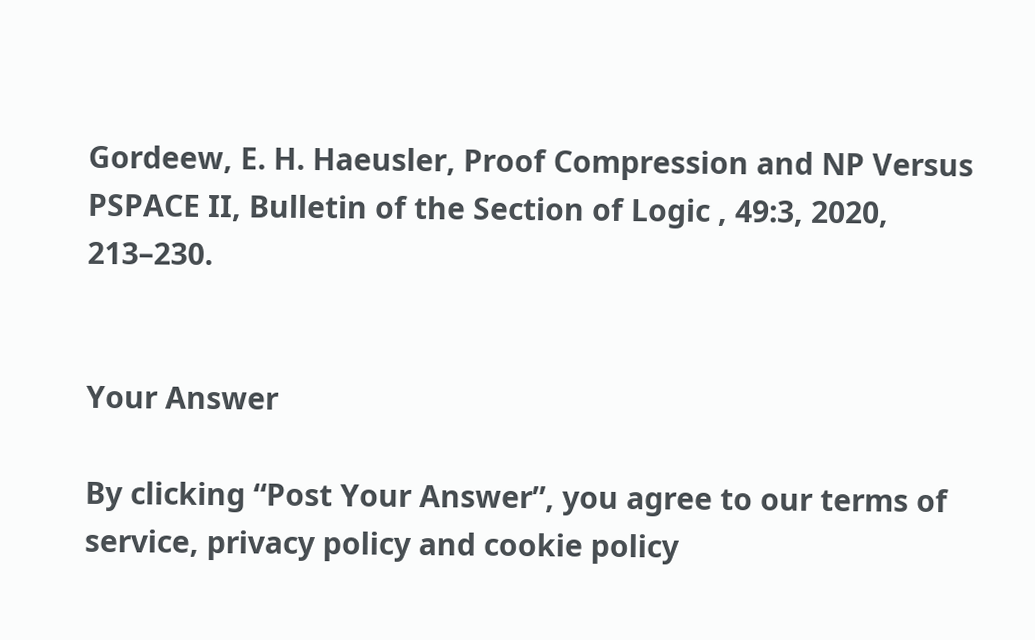Gordeew, E. H. Haeusler, Proof Compression and NP Versus PSPACE II, Bulletin of the Section of Logic , 49:3, 2020, 213–230.


Your Answer

By clicking “Post Your Answer”, you agree to our terms of service, privacy policy and cookie policy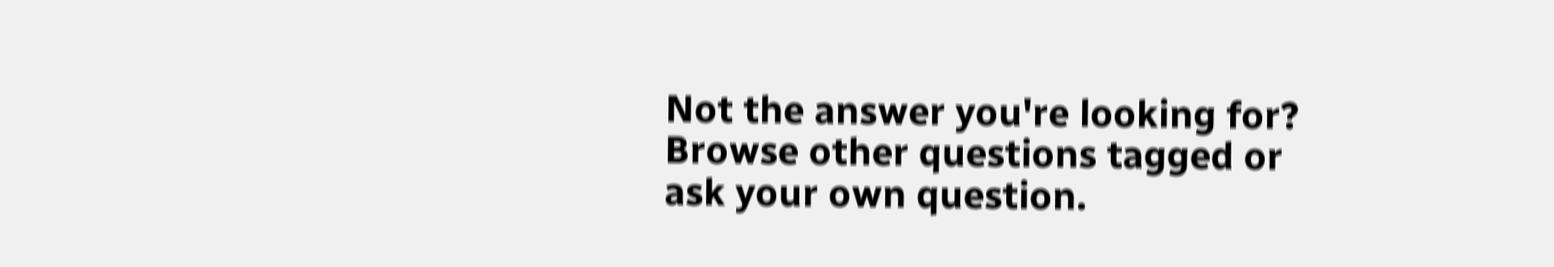Not the answer you're looking for? Browse other questions tagged or ask your own question.